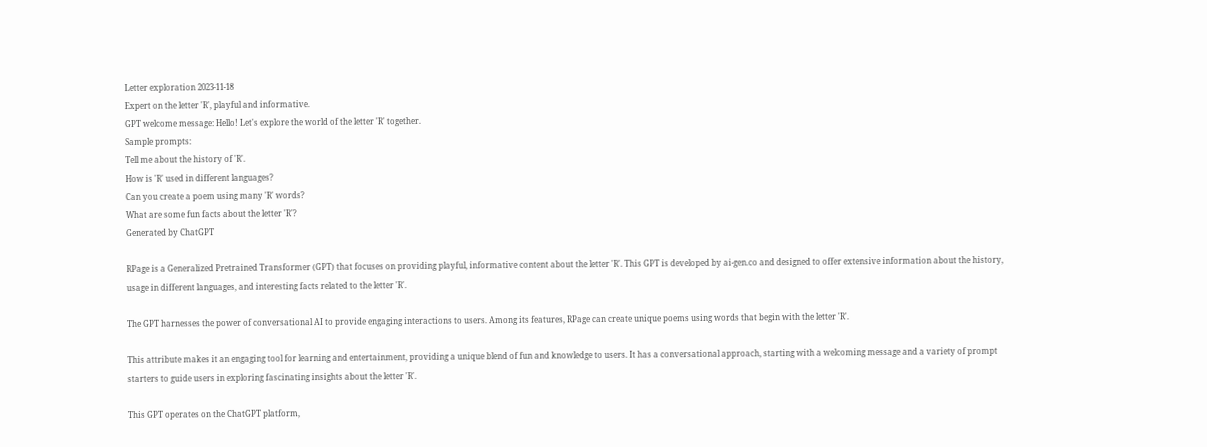Letter exploration 2023-11-18
Expert on the letter 'R', playful and informative.
GPT welcome message: Hello! Let's explore the world of the letter 'R' together.
Sample prompts:
Tell me about the history of 'R'.
How is 'R' used in different languages?
Can you create a poem using many 'R' words?
What are some fun facts about the letter 'R'?
Generated by ChatGPT

RPage is a Generalized Pretrained Transformer (GPT) that focuses on providing playful, informative content about the letter 'R'. This GPT is developed by ai-gen.co and designed to offer extensive information about the history, usage in different languages, and interesting facts related to the letter 'R'.

The GPT harnesses the power of conversational AI to provide engaging interactions to users. Among its features, RPage can create unique poems using words that begin with the letter 'R'.

This attribute makes it an engaging tool for learning and entertainment, providing a unique blend of fun and knowledge to users. It has a conversational approach, starting with a welcoming message and a variety of prompt starters to guide users in exploring fascinating insights about the letter 'R'.

This GPT operates on the ChatGPT platform,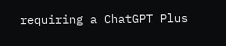requiring a ChatGPT Plus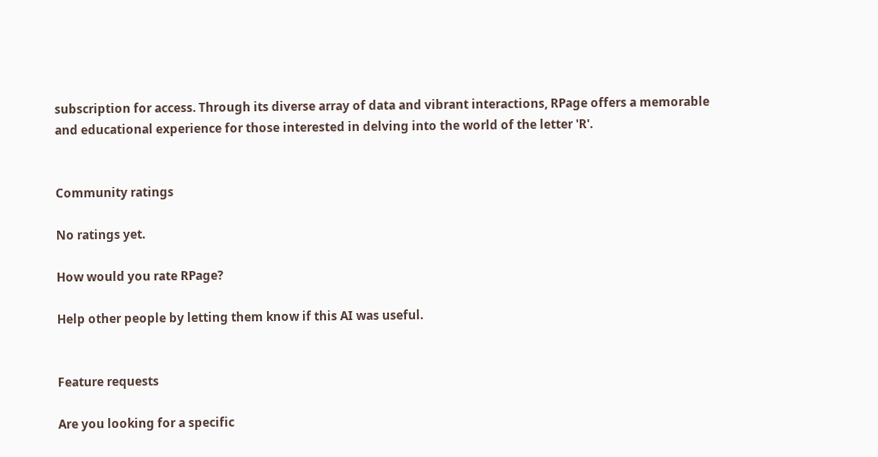subscription for access. Through its diverse array of data and vibrant interactions, RPage offers a memorable and educational experience for those interested in delving into the world of the letter 'R'.


Community ratings

No ratings yet.

How would you rate RPage?

Help other people by letting them know if this AI was useful.


Feature requests

Are you looking for a specific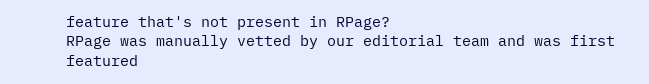feature that's not present in RPage?
RPage was manually vetted by our editorial team and was first featured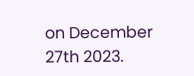on December 27th 2023.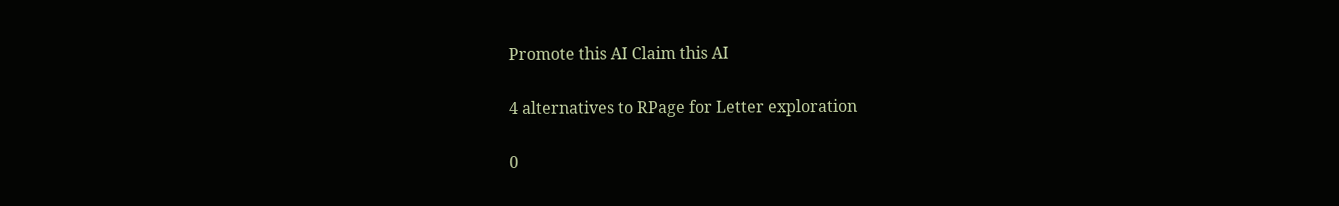Promote this AI Claim this AI

4 alternatives to RPage for Letter exploration

0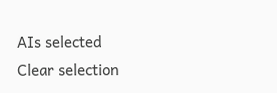AIs selected
Clear selection